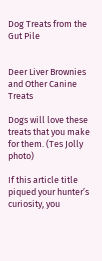Dog Treats from the Gut Pile


Deer Liver Brownies and Other Canine Treats

Dogs will love these treats that you make for them. (Tes Jolly photo)

If this article title piqued your hunter’s curiosity, you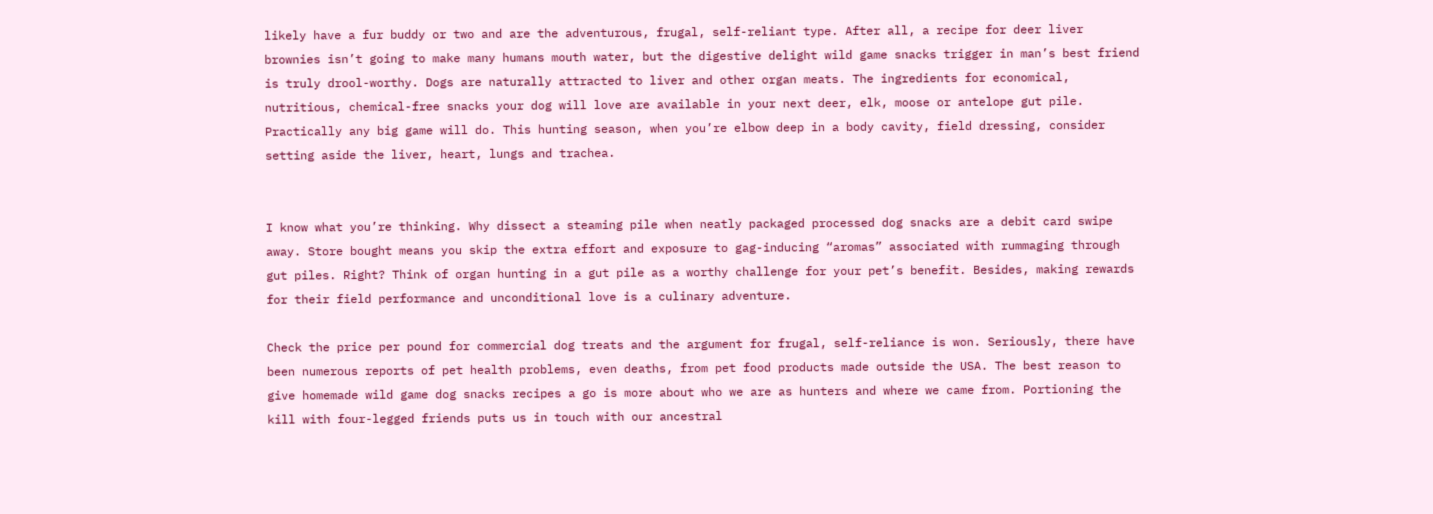likely have a fur buddy or two and are the adventurous, frugal, self-reliant type. After all, a recipe for deer liver brownies isn’t going to make many humans mouth water, but the digestive delight wild game snacks trigger in man’s best friend is truly drool-worthy. Dogs are naturally attracted to liver and other organ meats. The ingredients for economical, nutritious, chemical-free snacks your dog will love are available in your next deer, elk, moose or antelope gut pile. Practically any big game will do. This hunting season, when you’re elbow deep in a body cavity, field dressing, consider setting aside the liver, heart, lungs and trachea.


I know what you’re thinking. Why dissect a steaming pile when neatly packaged processed dog snacks are a debit card swipe away. Store bought means you skip the extra effort and exposure to gag-inducing “aromas” associated with rummaging through gut piles. Right? Think of organ hunting in a gut pile as a worthy challenge for your pet’s benefit. Besides, making rewards for their field performance and unconditional love is a culinary adventure.

Check the price per pound for commercial dog treats and the argument for frugal, self-reliance is won. Seriously, there have been numerous reports of pet health problems, even deaths, from pet food products made outside the USA. The best reason to give homemade wild game dog snacks recipes a go is more about who we are as hunters and where we came from. Portioning the kill with four-legged friends puts us in touch with our ancestral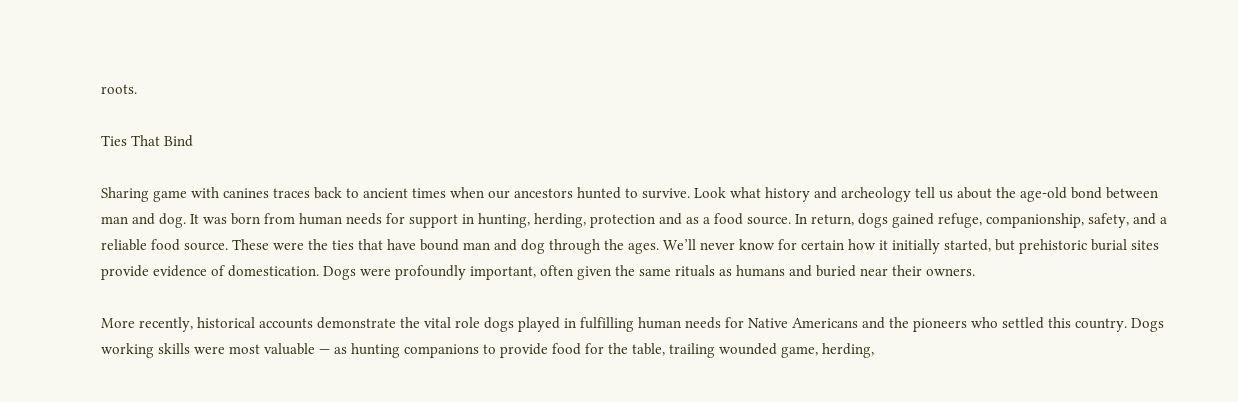roots.

Ties That Bind

Sharing game with canines traces back to ancient times when our ancestors hunted to survive. Look what history and archeology tell us about the age-old bond between man and dog. It was born from human needs for support in hunting, herding, protection and as a food source. In return, dogs gained refuge, companionship, safety, and a reliable food source. These were the ties that have bound man and dog through the ages. We’ll never know for certain how it initially started, but prehistoric burial sites provide evidence of domestication. Dogs were profoundly important, often given the same rituals as humans and buried near their owners.

More recently, historical accounts demonstrate the vital role dogs played in fulfilling human needs for Native Americans and the pioneers who settled this country. Dogs working skills were most valuable — as hunting companions to provide food for the table, trailing wounded game, herding,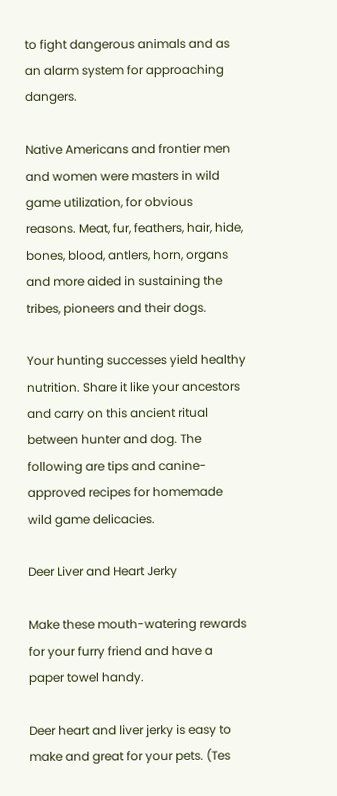to fight dangerous animals and as an alarm system for approaching dangers.

Native Americans and frontier men and women were masters in wild game utilization, for obvious reasons. Meat, fur, feathers, hair, hide, bones, blood, antlers, horn, organs and more aided in sustaining the tribes, pioneers and their dogs.

Your hunting successes yield healthy nutrition. Share it like your ancestors and carry on this ancient ritual between hunter and dog. The following are tips and canine-approved recipes for homemade wild game delicacies.

Deer Liver and Heart Jerky

Make these mouth-watering rewards for your furry friend and have a paper towel handy.

Deer heart and liver jerky is easy to make and great for your pets. (Tes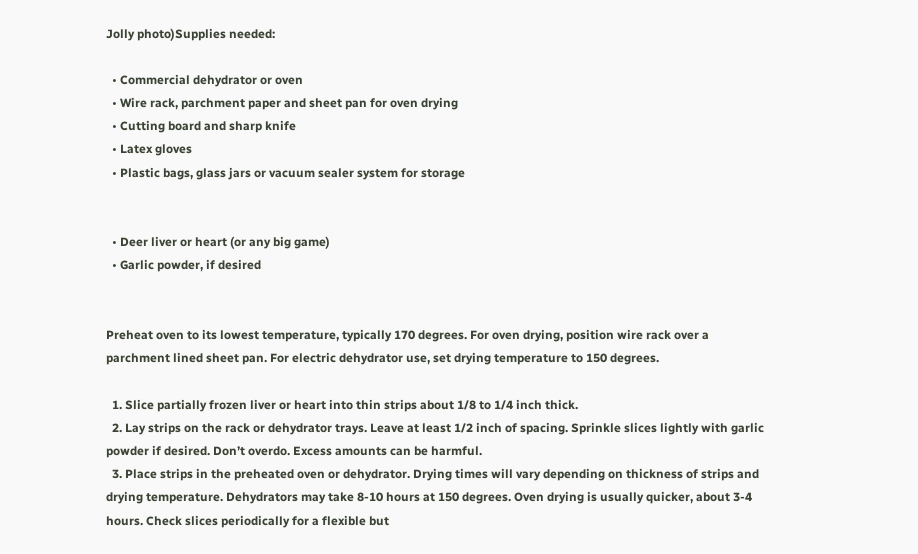Jolly photo)Supplies needed:

  • Commercial dehydrator or oven
  • Wire rack, parchment paper and sheet pan for oven drying
  • Cutting board and sharp knife
  • Latex gloves
  • Plastic bags, glass jars or vacuum sealer system for storage


  • Deer liver or heart (or any big game)
  • Garlic powder, if desired


Preheat oven to its lowest temperature, typically 170 degrees. For oven drying, position wire rack over a parchment lined sheet pan. For electric dehydrator use, set drying temperature to 150 degrees.

  1. Slice partially frozen liver or heart into thin strips about 1/8 to 1/4 inch thick.
  2. Lay strips on the rack or dehydrator trays. Leave at least 1/2 inch of spacing. Sprinkle slices lightly with garlic powder if desired. Don’t overdo. Excess amounts can be harmful.
  3. Place strips in the preheated oven or dehydrator. Drying times will vary depending on thickness of strips and drying temperature. Dehydrators may take 8-10 hours at 150 degrees. Oven drying is usually quicker, about 3-4 hours. Check slices periodically for a flexible but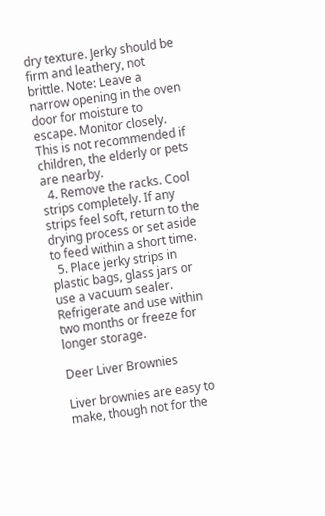dry texture. Jerky should be firm and leathery, not brittle. Note: Leave a narrow opening in the oven door for moisture to escape. Monitor closely. This is not recommended if children, the elderly or pets are nearby.
  4. Remove the racks. Cool strips completely. If any strips feel soft, return to the drying process or set aside to feed within a short time.
  5. Place jerky strips in plastic bags, glass jars or use a vacuum sealer. Refrigerate and use within two months or freeze for longer storage.

Deer Liver Brownies

Liver brownies are easy to make, though not for the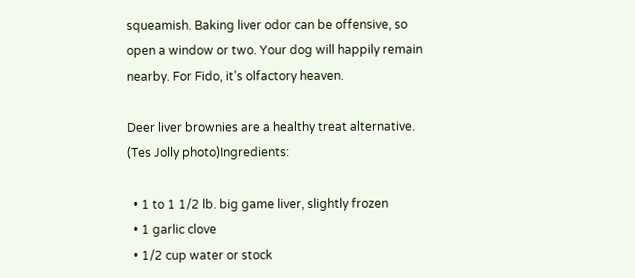squeamish. Baking liver odor can be offensive, so open a window or two. Your dog will happily remain nearby. For Fido, it’s olfactory heaven.

Deer liver brownies are a healthy treat alternative. (Tes Jolly photo)Ingredients:

  • 1 to 1 1/2 lb. big game liver, slightly frozen
  • 1 garlic clove
  • 1/2 cup water or stock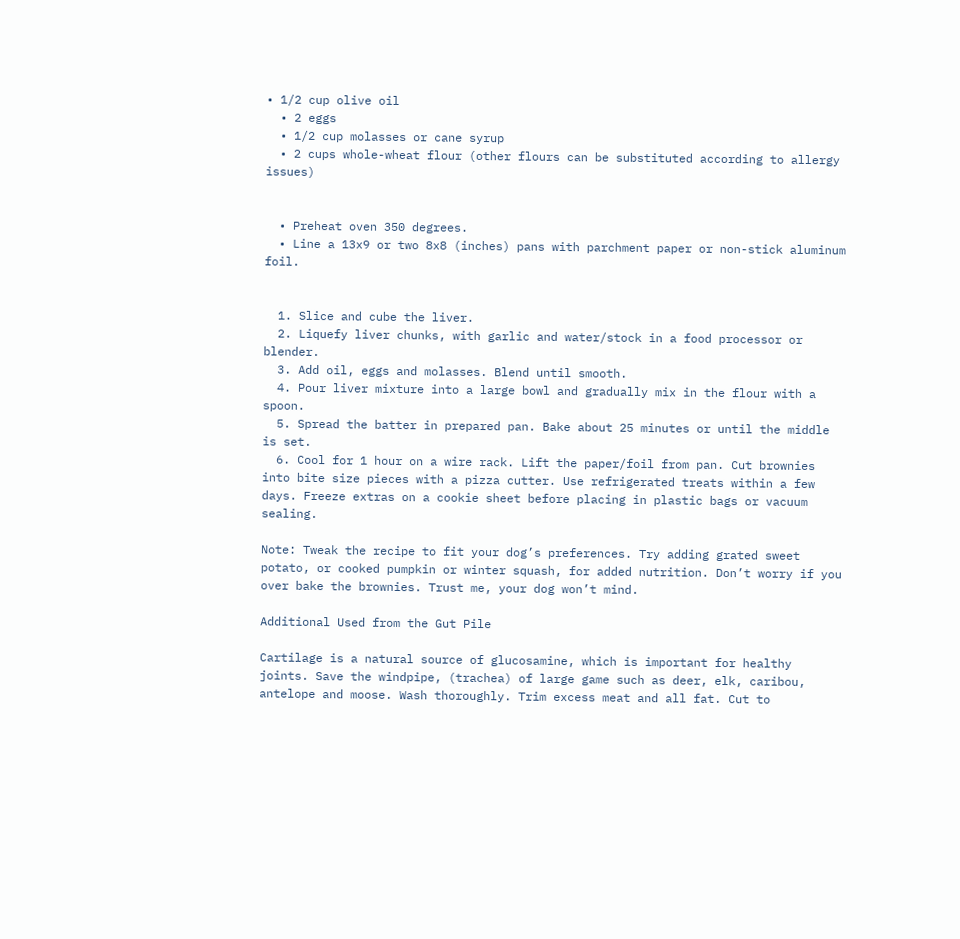• 1/2 cup olive oil
  • 2 eggs
  • 1/2 cup molasses or cane syrup
  • 2 cups whole-wheat flour (other flours can be substituted according to allergy issues)


  • Preheat oven 350 degrees.
  • Line a 13x9 or two 8x8 (inches) pans with parchment paper or non-stick aluminum foil.


  1. Slice and cube the liver.
  2. Liquefy liver chunks, with garlic and water/stock in a food processor or blender.
  3. Add oil, eggs and molasses. Blend until smooth.
  4. Pour liver mixture into a large bowl and gradually mix in the flour with a spoon.
  5. Spread the batter in prepared pan. Bake about 25 minutes or until the middle is set.
  6. Cool for 1 hour on a wire rack. Lift the paper/foil from pan. Cut brownies into bite size pieces with a pizza cutter. Use refrigerated treats within a few days. Freeze extras on a cookie sheet before placing in plastic bags or vacuum sealing.

Note: Tweak the recipe to fit your dog’s preferences. Try adding grated sweet potato, or cooked pumpkin or winter squash, for added nutrition. Don’t worry if you over bake the brownies. Trust me, your dog won’t mind.

Additional Used from the Gut Pile

Cartilage is a natural source of glucosamine, which is important for healthy joints. Save the windpipe, (trachea) of large game such as deer, elk, caribou, antelope and moose. Wash thoroughly. Trim excess meat and all fat. Cut to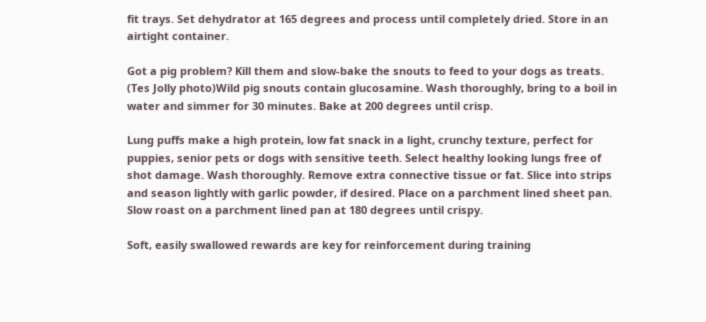fit trays. Set dehydrator at 165 degrees and process until completely dried. Store in an airtight container.

Got a pig problem? Kill them and slow-bake the snouts to feed to your dogs as treats. (Tes Jolly photo)Wild pig snouts contain glucosamine. Wash thoroughly, bring to a boil in water and simmer for 30 minutes. Bake at 200 degrees until crisp.

Lung puffs make a high protein, low fat snack in a light, crunchy texture, perfect for puppies, senior pets or dogs with sensitive teeth. Select healthy looking lungs free of shot damage. Wash thoroughly. Remove extra connective tissue or fat. Slice into strips and season lightly with garlic powder, if desired. Place on a parchment lined sheet pan. Slow roast on a parchment lined pan at 180 degrees until crispy.

Soft, easily swallowed rewards are key for reinforcement during training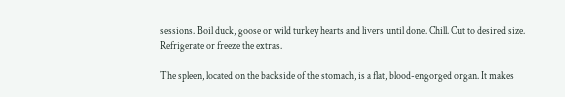sessions. Boil duck, goose or wild turkey hearts and livers until done. Chill. Cut to desired size. Refrigerate or freeze the extras.

The spleen, located on the backside of the stomach, is a flat, blood-engorged organ. It makes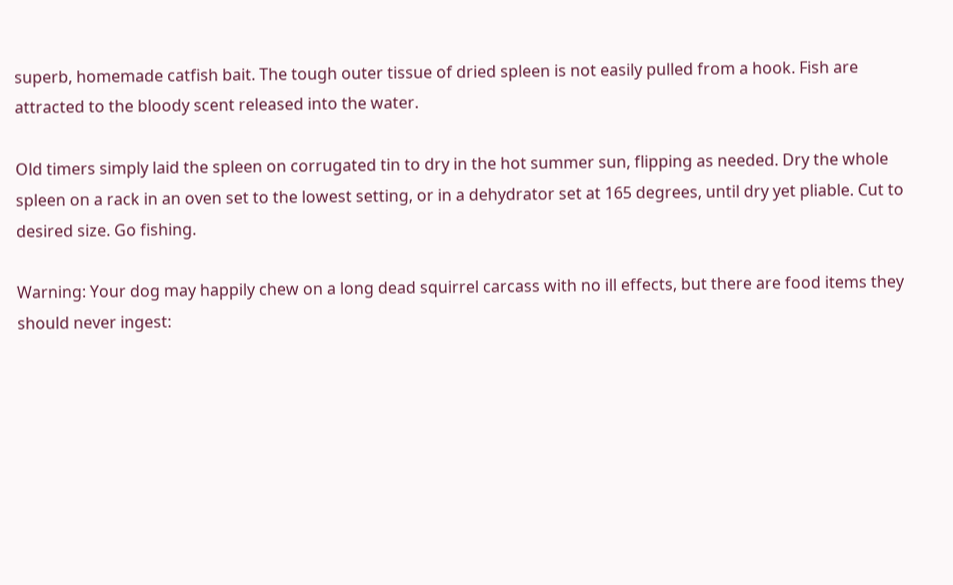superb, homemade catfish bait. The tough outer tissue of dried spleen is not easily pulled from a hook. Fish are attracted to the bloody scent released into the water.

Old timers simply laid the spleen on corrugated tin to dry in the hot summer sun, flipping as needed. Dry the whole spleen on a rack in an oven set to the lowest setting, or in a dehydrator set at 165 degrees, until dry yet pliable. Cut to desired size. Go fishing.

Warning: Your dog may happily chew on a long dead squirrel carcass with no ill effects, but there are food items they should never ingest: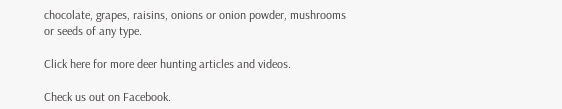chocolate, grapes, raisins, onions or onion powder, mushrooms or seeds of any type.

Click here for more deer hunting articles and videos.

Check us out on Facebook.